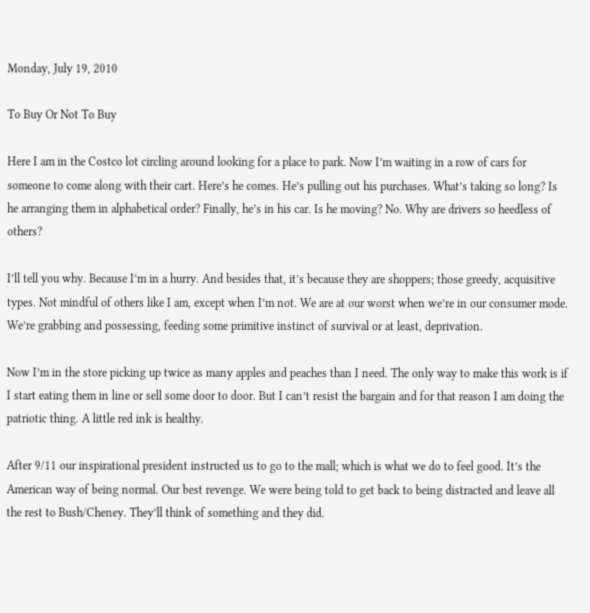Monday, July 19, 2010

To Buy Or Not To Buy

Here I am in the Costco lot circling around looking for a place to park. Now I’m waiting in a row of cars for someone to come along with their cart. Here’s he comes. He’s pulling out his purchases. What’s taking so long? Is he arranging them in alphabetical order? Finally, he’s in his car. Is he moving? No. Why are drivers so heedless of others?

I’ll tell you why. Because I’m in a hurry. And besides that, it’s because they are shoppers; those greedy, acquisitive types. Not mindful of others like I am, except when I’m not. We are at our worst when we’re in our consumer mode. We’re grabbing and possessing, feeding some primitive instinct of survival or at least, deprivation.

Now I’m in the store picking up twice as many apples and peaches than I need. The only way to make this work is if I start eating them in line or sell some door to door. But I can’t resist the bargain and for that reason I am doing the patriotic thing. A little red ink is healthy.

After 9/11 our inspirational president instructed us to go to the mall; which is what we do to feel good. It’s the American way of being normal. Our best revenge. We were being told to get back to being distracted and leave all the rest to Bush/Cheney. They’ll think of something and they did.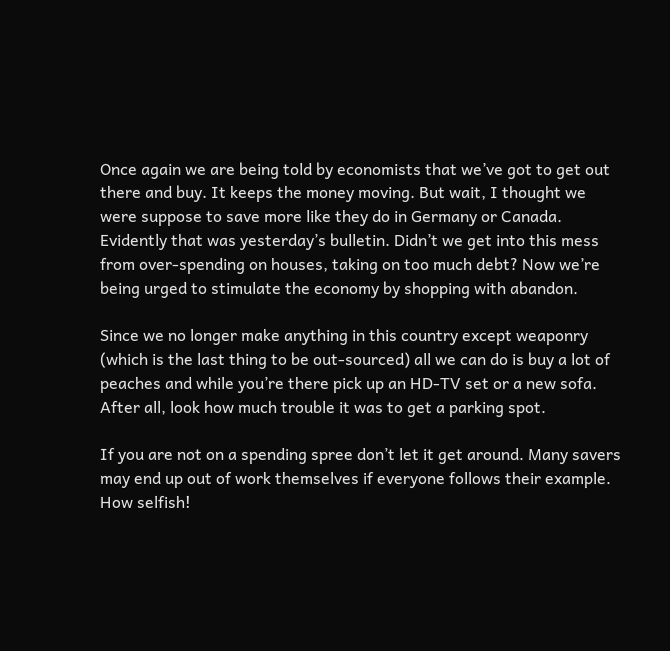Once again we are being told by economists that we’ve got to get out there and buy. It keeps the money moving. But wait, I thought we were suppose to save more like they do in Germany or Canada. Evidently that was yesterday’s bulletin. Didn’t we get into this mess from over-spending on houses, taking on too much debt? Now we’re being urged to stimulate the economy by shopping with abandon.

Since we no longer make anything in this country except weaponry (which is the last thing to be out-sourced) all we can do is buy a lot of peaches and while you’re there pick up an HD-TV set or a new sofa. After all, look how much trouble it was to get a parking spot.

If you are not on a spending spree don’t let it get around. Many savers may end up out of work themselves if everyone follows their example. How selfish!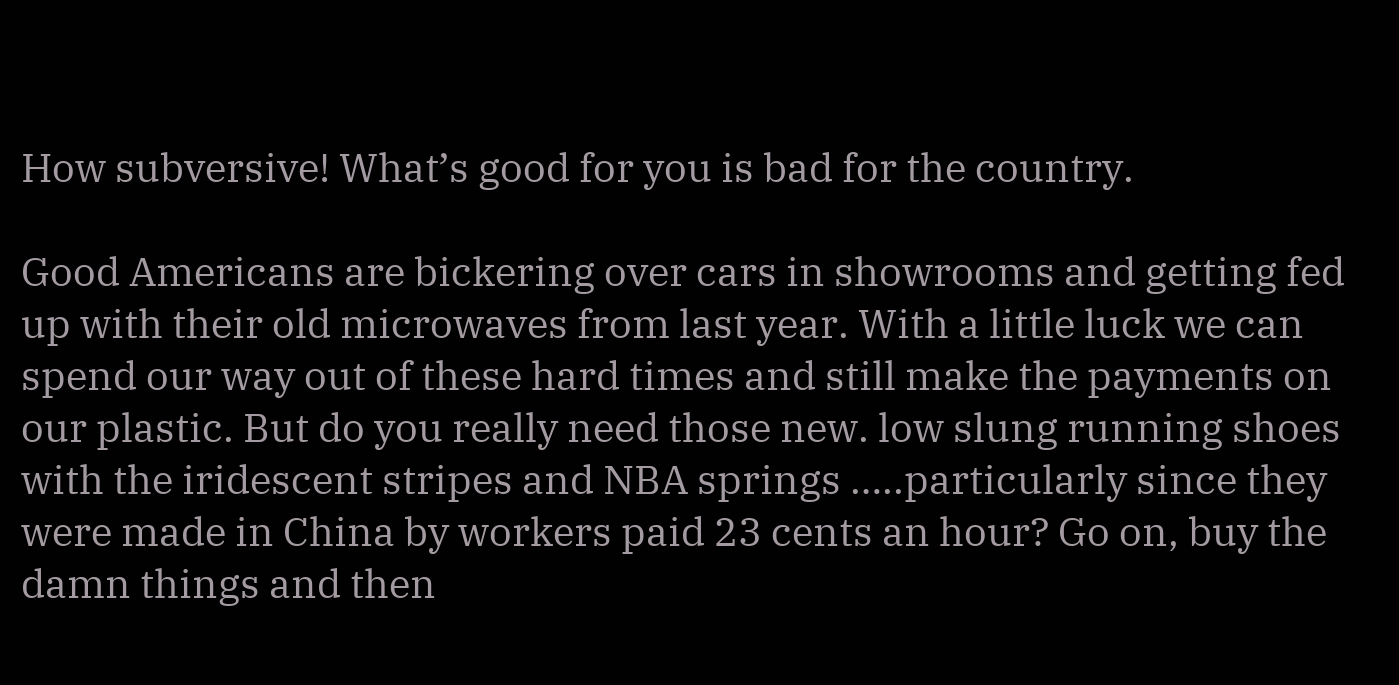How subversive! What’s good for you is bad for the country.

Good Americans are bickering over cars in showrooms and getting fed up with their old microwaves from last year. With a little luck we can spend our way out of these hard times and still make the payments on our plastic. But do you really need those new. low slung running shoes with the iridescent stripes and NBA springs …..particularly since they were made in China by workers paid 23 cents an hour? Go on, buy the damn things and then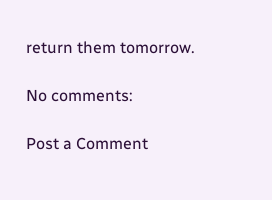return them tomorrow.

No comments:

Post a Comment